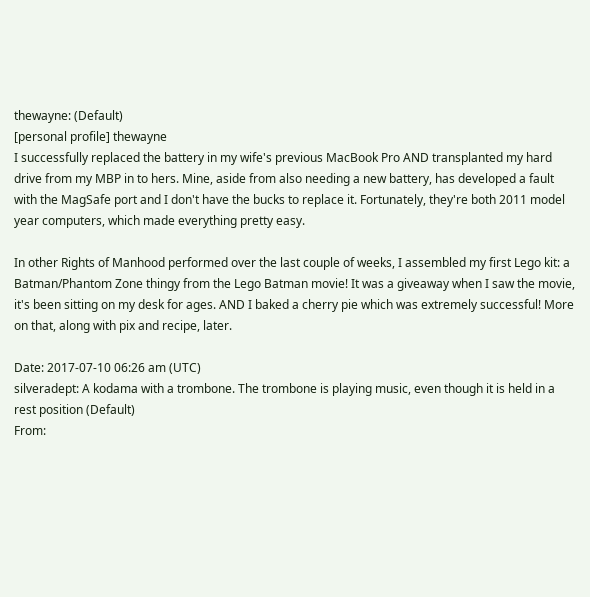thewayne: (Default)
[personal profile] thewayne
I successfully replaced the battery in my wife's previous MacBook Pro AND transplanted my hard drive from my MBP in to hers. Mine, aside from also needing a new battery, has developed a fault with the MagSafe port and I don't have the bucks to replace it. Fortunately, they're both 2011 model year computers, which made everything pretty easy.

In other Rights of Manhood performed over the last couple of weeks, I assembled my first Lego kit: a Batman/Phantom Zone thingy from the Lego Batman movie! It was a giveaway when I saw the movie, it's been sitting on my desk for ages. AND I baked a cherry pie which was extremely successful! More on that, along with pix and recipe, later.

Date: 2017-07-10 06:26 am (UTC)
silveradept: A kodama with a trombone. The trombone is playing music, even though it is held in a rest position (Default)
From: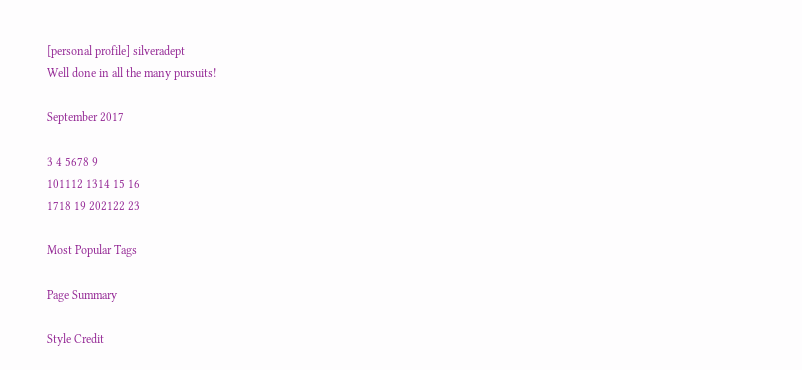[personal profile] silveradept
Well done in all the many pursuits!

September 2017

3 4 5678 9
101112 1314 15 16
1718 19 202122 23

Most Popular Tags

Page Summary

Style Credit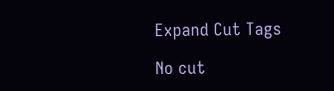Expand Cut Tags

No cut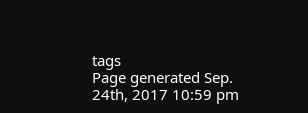tags
Page generated Sep. 24th, 2017 10:59 pm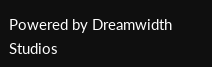Powered by Dreamwidth Studios